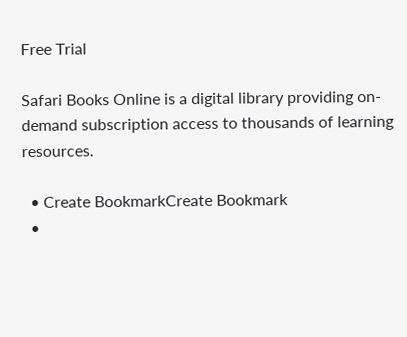Free Trial

Safari Books Online is a digital library providing on-demand subscription access to thousands of learning resources.

  • Create BookmarkCreate Bookmark
  •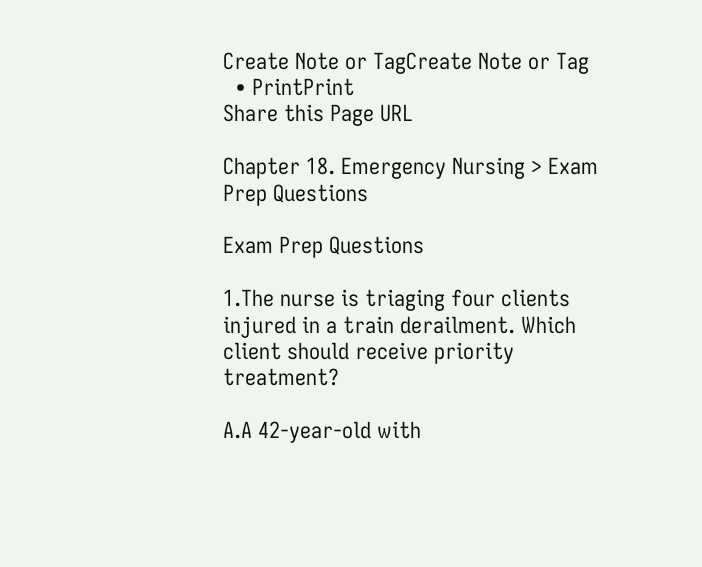Create Note or TagCreate Note or Tag
  • PrintPrint
Share this Page URL

Chapter 18. Emergency Nursing > Exam Prep Questions

Exam Prep Questions

1.The nurse is triaging four clients injured in a train derailment. Which client should receive priority treatment?

A.A 42-year-old with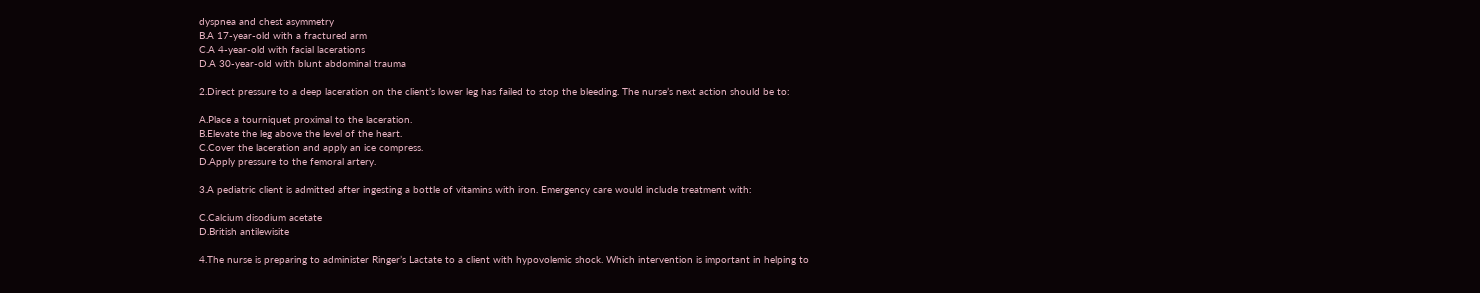dyspnea and chest asymmetry
B.A 17-year-old with a fractured arm
C.A 4-year-old with facial lacerations
D.A 30-year-old with blunt abdominal trauma

2.Direct pressure to a deep laceration on the client’s lower leg has failed to stop the bleeding. The nurse’s next action should be to:

A.Place a tourniquet proximal to the laceration.
B.Elevate the leg above the level of the heart.
C.Cover the laceration and apply an ice compress.
D.Apply pressure to the femoral artery.

3.A pediatric client is admitted after ingesting a bottle of vitamins with iron. Emergency care would include treatment with:

C.Calcium disodium acetate
D.British antilewisite

4.The nurse is preparing to administer Ringer’s Lactate to a client with hypovolemic shock. Which intervention is important in helping to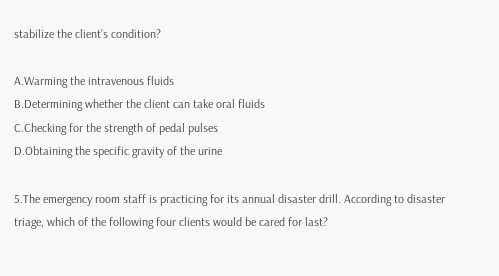stabilize the client’s condition?

A.Warming the intravenous fluids
B.Determining whether the client can take oral fluids
C.Checking for the strength of pedal pulses
D.Obtaining the specific gravity of the urine

5.The emergency room staff is practicing for its annual disaster drill. According to disaster triage, which of the following four clients would be cared for last?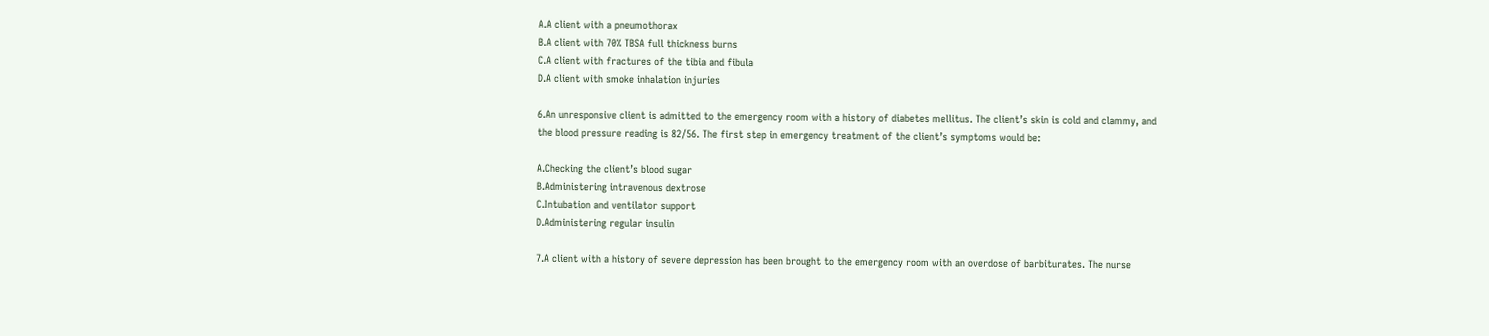A.A client with a pneumothorax
B.A client with 70% TBSA full thickness burns
C.A client with fractures of the tibia and fibula
D.A client with smoke inhalation injuries

6.An unresponsive client is admitted to the emergency room with a history of diabetes mellitus. The client’s skin is cold and clammy, and the blood pressure reading is 82/56. The first step in emergency treatment of the client’s symptoms would be:

A.Checking the client’s blood sugar
B.Administering intravenous dextrose
C.Intubation and ventilator support
D.Administering regular insulin

7.A client with a history of severe depression has been brought to the emergency room with an overdose of barbiturates. The nurse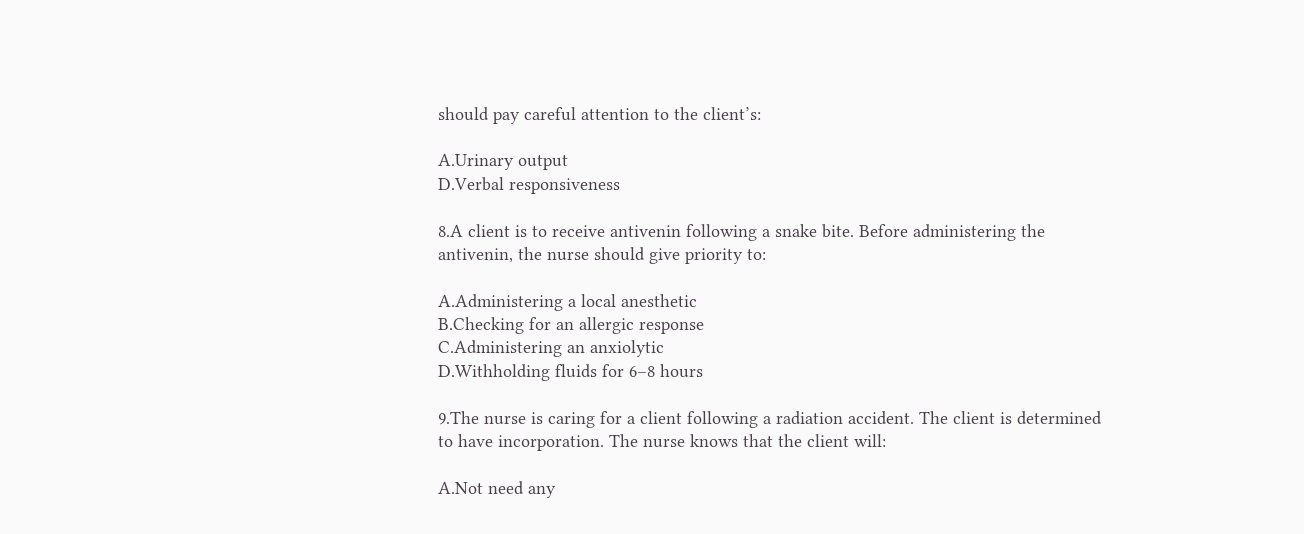should pay careful attention to the client’s:

A.Urinary output
D.Verbal responsiveness

8.A client is to receive antivenin following a snake bite. Before administering the antivenin, the nurse should give priority to:

A.Administering a local anesthetic
B.Checking for an allergic response
C.Administering an anxiolytic
D.Withholding fluids for 6–8 hours

9.The nurse is caring for a client following a radiation accident. The client is determined to have incorporation. The nurse knows that the client will:

A.Not need any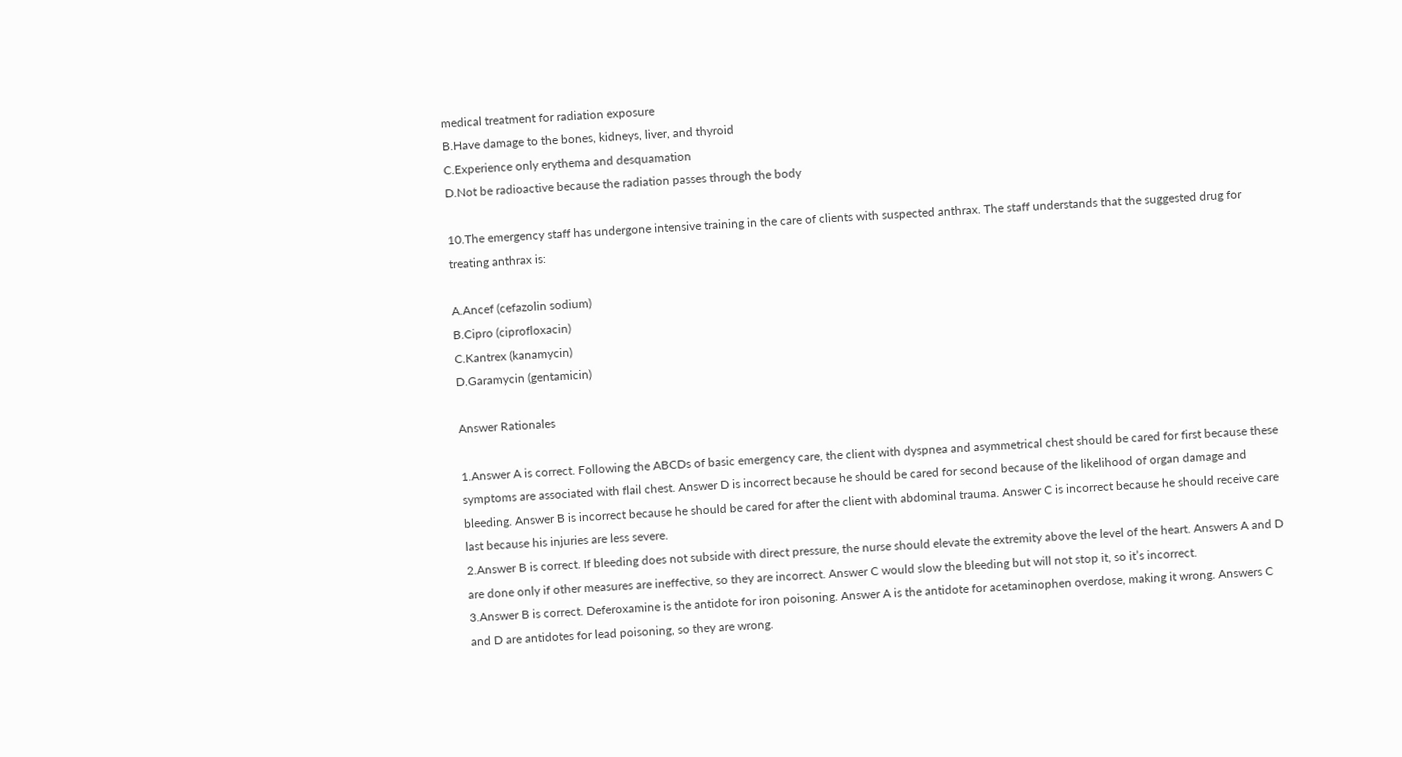medical treatment for radiation exposure
B.Have damage to the bones, kidneys, liver, and thyroid
C.Experience only erythema and desquamation
D.Not be radioactive because the radiation passes through the body

10.The emergency staff has undergone intensive training in the care of clients with suspected anthrax. The staff understands that the suggested drug for treating anthrax is:

A.Ancef (cefazolin sodium)
B.Cipro (ciprofloxacin)
C.Kantrex (kanamycin)
D.Garamycin (gentamicin)

Answer Rationales

1.Answer A is correct. Following the ABCDs of basic emergency care, the client with dyspnea and asymmetrical chest should be cared for first because these symptoms are associated with flail chest. Answer D is incorrect because he should be cared for second because of the likelihood of organ damage and bleeding. Answer B is incorrect because he should be cared for after the client with abdominal trauma. Answer C is incorrect because he should receive care last because his injuries are less severe.
2.Answer B is correct. If bleeding does not subside with direct pressure, the nurse should elevate the extremity above the level of the heart. Answers A and D are done only if other measures are ineffective, so they are incorrect. Answer C would slow the bleeding but will not stop it, so it’s incorrect.
3.Answer B is correct. Deferoxamine is the antidote for iron poisoning. Answer A is the antidote for acetaminophen overdose, making it wrong. Answers C and D are antidotes for lead poisoning, so they are wrong.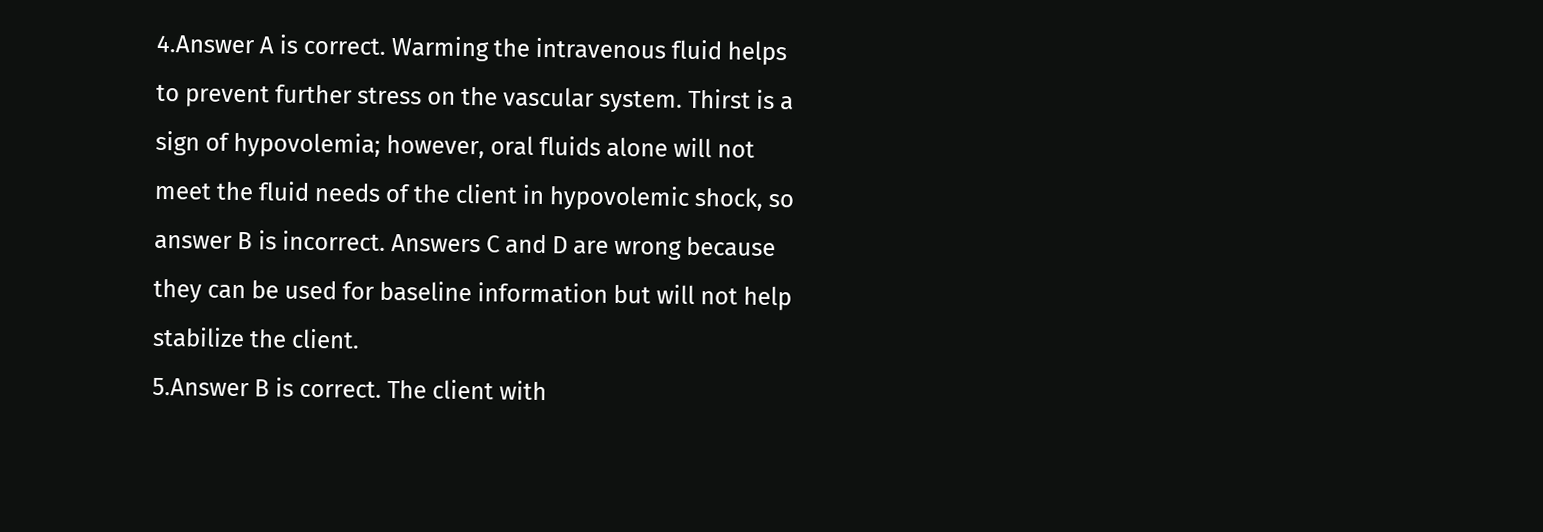4.Answer A is correct. Warming the intravenous fluid helps to prevent further stress on the vascular system. Thirst is a sign of hypovolemia; however, oral fluids alone will not meet the fluid needs of the client in hypovolemic shock, so answer B is incorrect. Answers C and D are wrong because they can be used for baseline information but will not help stabilize the client.
5.Answer B is correct. The client with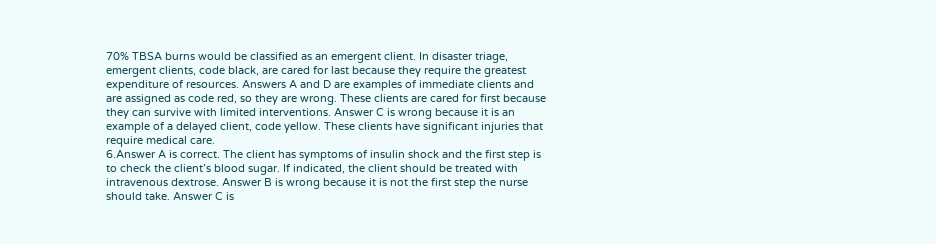70% TBSA burns would be classified as an emergent client. In disaster triage, emergent clients, code black, are cared for last because they require the greatest expenditure of resources. Answers A and D are examples of immediate clients and are assigned as code red, so they are wrong. These clients are cared for first because they can survive with limited interventions. Answer C is wrong because it is an example of a delayed client, code yellow. These clients have significant injuries that require medical care.
6.Answer A is correct. The client has symptoms of insulin shock and the first step is to check the client’s blood sugar. If indicated, the client should be treated with intravenous dextrose. Answer B is wrong because it is not the first step the nurse should take. Answer C is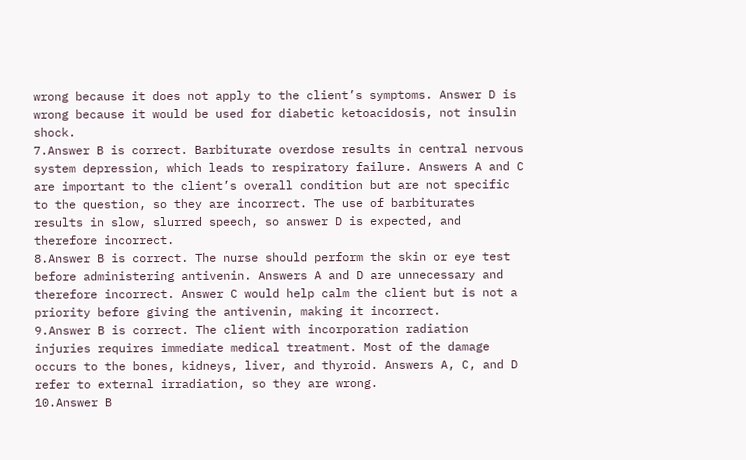wrong because it does not apply to the client’s symptoms. Answer D is wrong because it would be used for diabetic ketoacidosis, not insulin shock.
7.Answer B is correct. Barbiturate overdose results in central nervous system depression, which leads to respiratory failure. Answers A and C are important to the client’s overall condition but are not specific to the question, so they are incorrect. The use of barbiturates results in slow, slurred speech, so answer D is expected, and therefore incorrect.
8.Answer B is correct. The nurse should perform the skin or eye test before administering antivenin. Answers A and D are unnecessary and therefore incorrect. Answer C would help calm the client but is not a priority before giving the antivenin, making it incorrect.
9.Answer B is correct. The client with incorporation radiation injuries requires immediate medical treatment. Most of the damage occurs to the bones, kidneys, liver, and thyroid. Answers A, C, and D refer to external irradiation, so they are wrong.
10.Answer B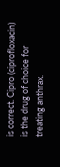is correct. Cipro (ciprofloxacin) is the drug of choice for treating anthrax.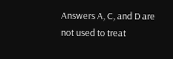Answers A, C, and D are not used to treat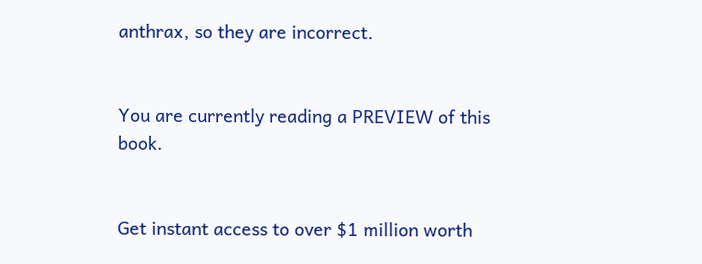anthrax, so they are incorrect.


You are currently reading a PREVIEW of this book.


Get instant access to over $1 million worth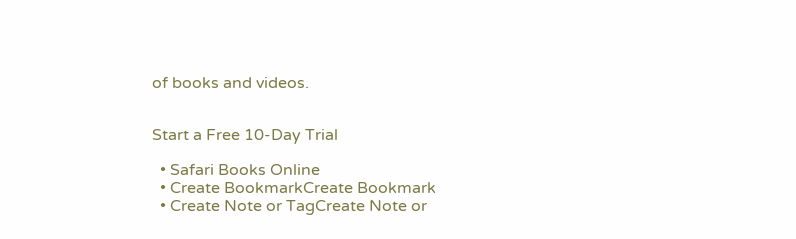of books and videos.


Start a Free 10-Day Trial

  • Safari Books Online
  • Create BookmarkCreate Bookmark
  • Create Note or TagCreate Note or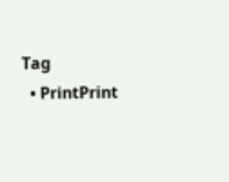Tag
  • PrintPrint